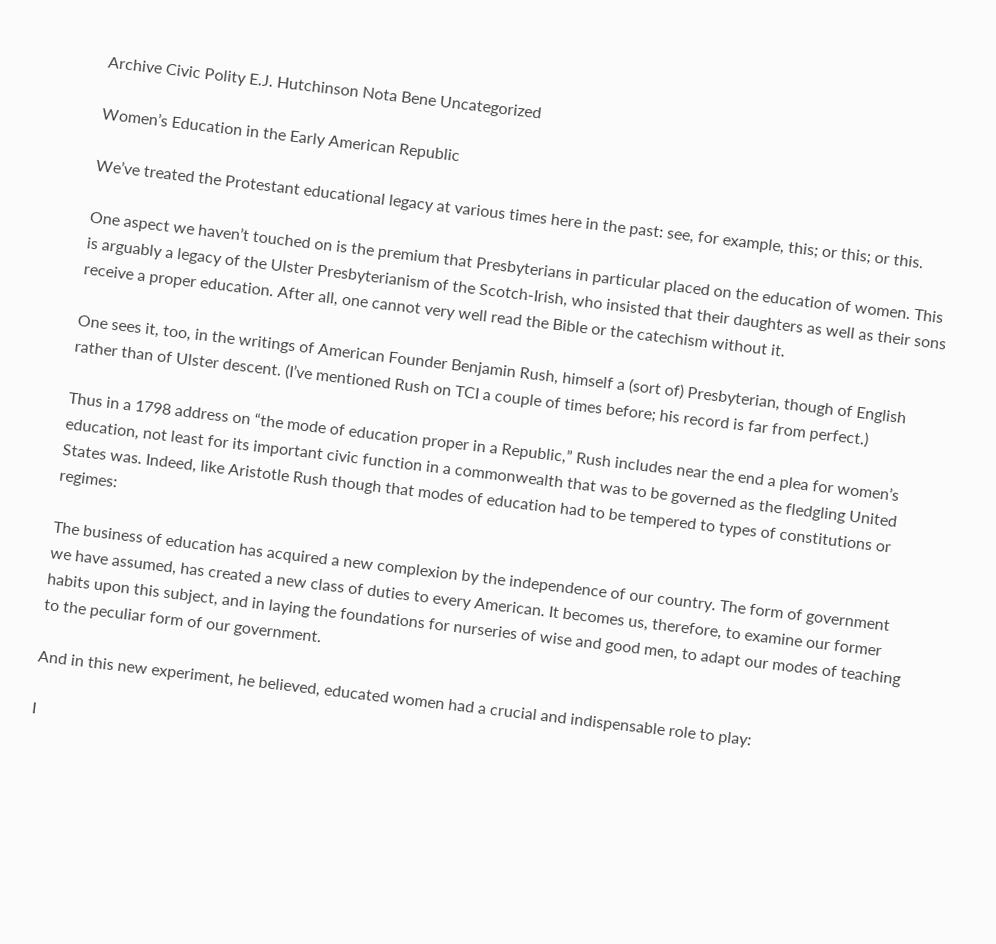Archive Civic Polity E.J. Hutchinson Nota Bene Uncategorized

Women’s Education in the Early American Republic

We’ve treated the Protestant educational legacy at various times here in the past: see, for example, this; or this; or this.

One aspect we haven’t touched on is the premium that Presbyterians in particular placed on the education of women. This is arguably a legacy of the Ulster Presbyterianism of the Scotch-Irish, who insisted that their daughters as well as their sons receive a proper education. After all, one cannot very well read the Bible or the catechism without it.

One sees it, too, in the writings of American Founder Benjamin Rush, himself a (sort of) Presbyterian, though of English rather than of Ulster descent. (I’ve mentioned Rush on TCI a couple of times before; his record is far from perfect.)

Thus in a 1798 address on “the mode of education proper in a Republic,” Rush includes near the end a plea for women’s education, not least for its important civic function in a commonwealth that was to be governed as the fledgling United States was. Indeed, like Aristotle Rush though that modes of education had to be tempered to types of constitutions or regimes:

The business of education has acquired a new complexion by the independence of our country. The form of government we have assumed, has created a new class of duties to every American. It becomes us, therefore, to examine our former habits upon this subject, and in laying the foundations for nurseries of wise and good men, to adapt our modes of teaching to the peculiar form of our government.

And in this new experiment, he believed, educated women had a crucial and indispensable role to play:

I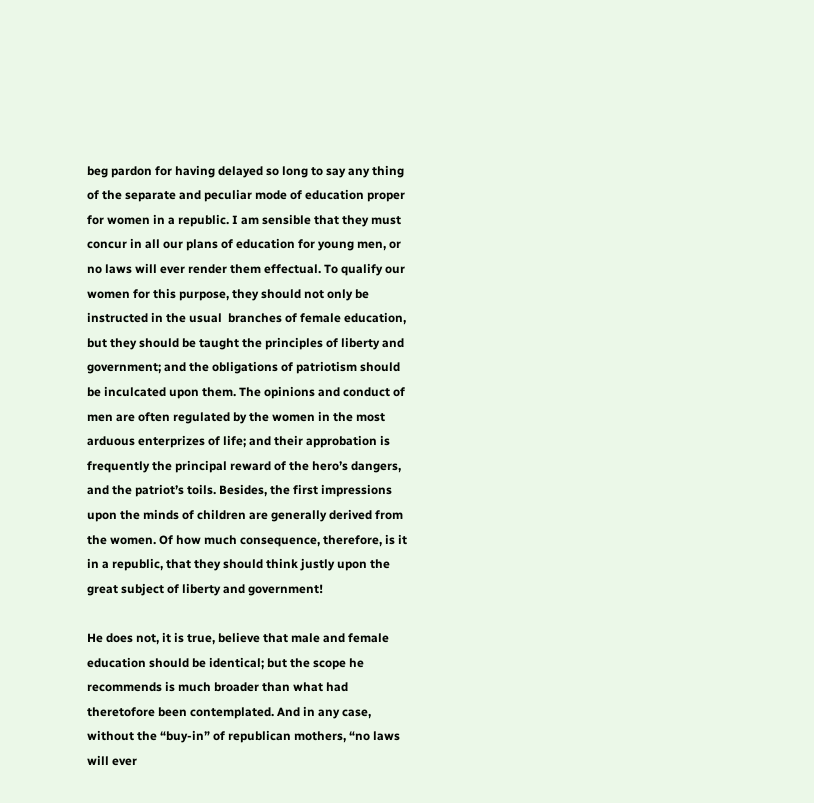beg pardon for having delayed so long to say any thing of the separate and peculiar mode of education proper for women in a republic. I am sensible that they must concur in all our plans of education for young men, or no laws will ever render them effectual. To qualify our women for this purpose, they should not only be instructed in the usual  branches of female education, but they should be taught the principles of liberty and government; and the obligations of patriotism should be inculcated upon them. The opinions and conduct of men are often regulated by the women in the most arduous enterprizes of life; and their approbation is frequently the principal reward of the hero’s dangers, and the patriot’s toils. Besides, the first impressions upon the minds of children are generally derived from the women. Of how much consequence, therefore, is it in a republic, that they should think justly upon the great subject of liberty and government!

He does not, it is true, believe that male and female education should be identical; but the scope he recommends is much broader than what had theretofore been contemplated. And in any case, without the “buy-in” of republican mothers, “no laws will ever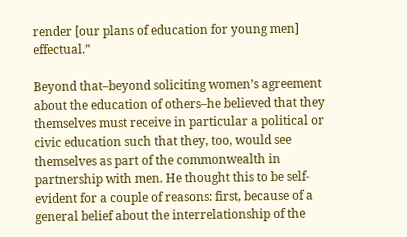render [our plans of education for young men] effectual.”

Beyond that–beyond soliciting women’s agreement about the education of others–he believed that they themselves must receive in particular a political or civic education such that they, too, would see themselves as part of the commonwealth in partnership with men. He thought this to be self-evident for a couple of reasons: first, because of a general belief about the interrelationship of the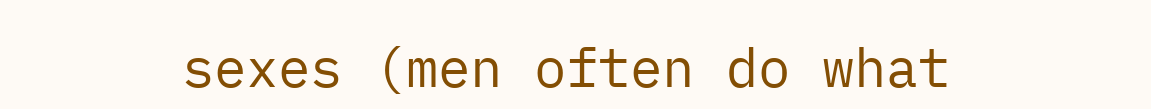sexes (men often do what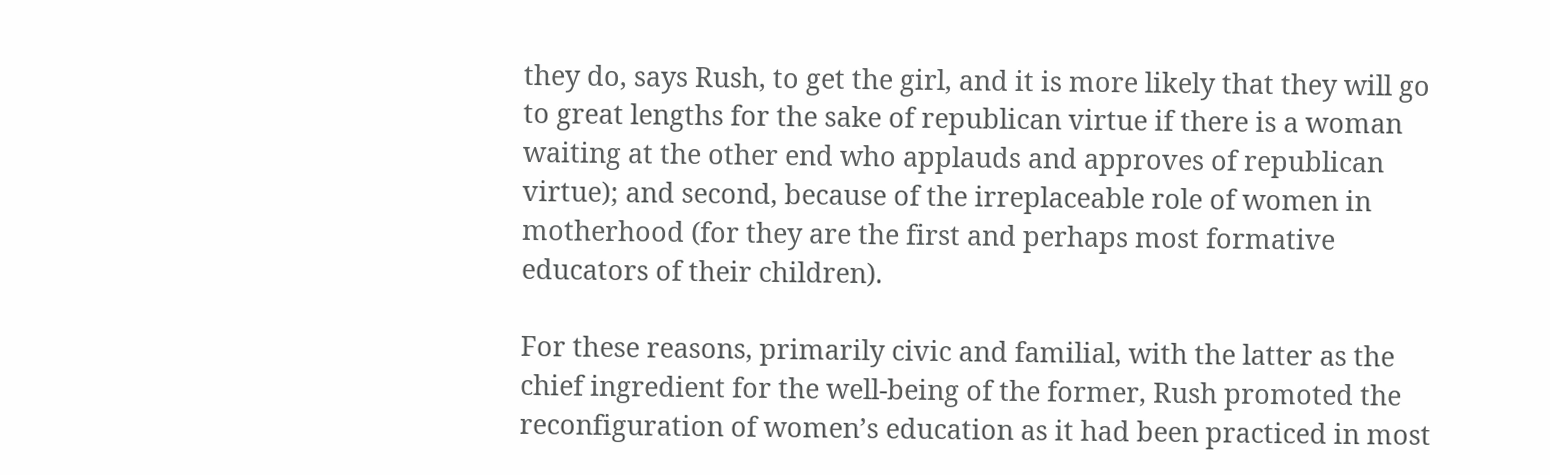they do, says Rush, to get the girl, and it is more likely that they will go to great lengths for the sake of republican virtue if there is a woman waiting at the other end who applauds and approves of republican virtue); and second, because of the irreplaceable role of women in motherhood (for they are the first and perhaps most formative educators of their children).

For these reasons, primarily civic and familial, with the latter as the chief ingredient for the well-being of the former, Rush promoted the reconfiguration of women’s education as it had been practiced in most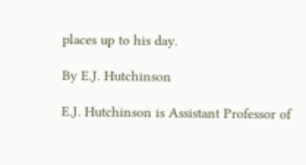places up to his day.

By E.J. Hutchinson

E.J. Hutchinson is Assistant Professor of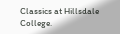Classics at Hillsdale College.